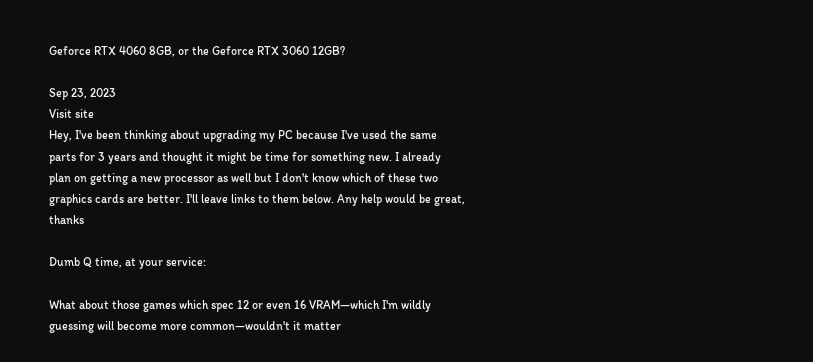Geforce RTX 4060 8GB, or the Geforce RTX 3060 12GB?

Sep 23, 2023
Visit site
Hey, I've been thinking about upgrading my PC because I've used the same parts for 3 years and thought it might be time for something new. I already plan on getting a new processor as well but I don't know which of these two graphics cards are better. I'll leave links to them below. Any help would be great, thanks

Dumb Q time, at your service:

What about those games which spec 12 or even 16 VRAM—which I'm wildly guessing will become more common—wouldn't it matter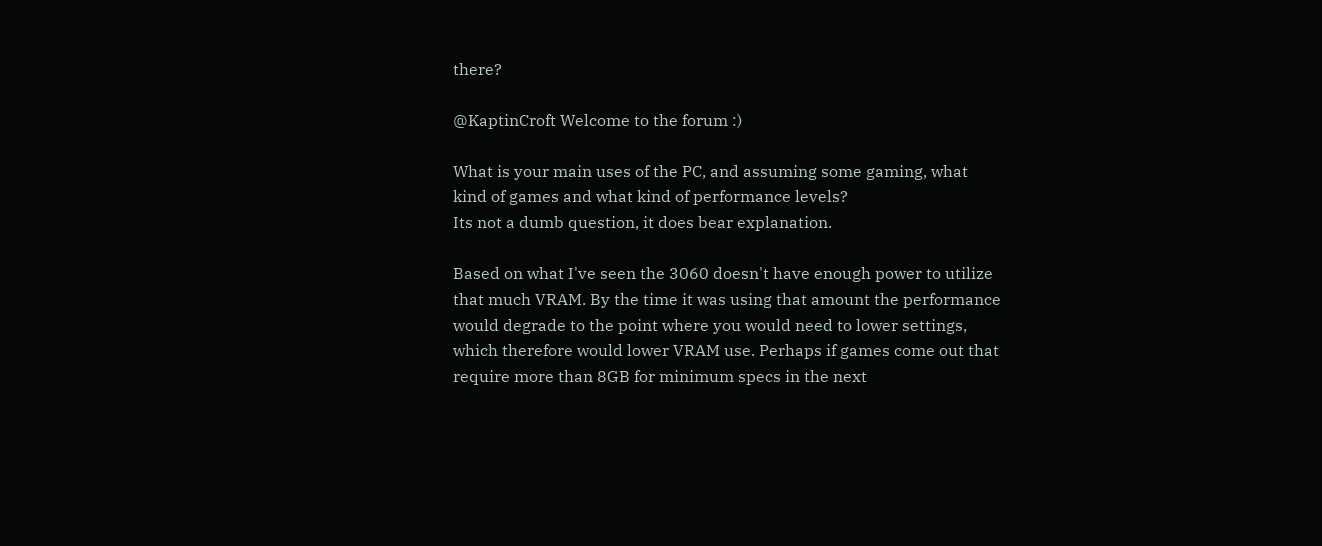there?

@KaptinCroft Welcome to the forum :)

What is your main uses of the PC, and assuming some gaming, what kind of games and what kind of performance levels?
Its not a dumb question, it does bear explanation.

Based on what I've seen the 3060 doesn't have enough power to utilize that much VRAM. By the time it was using that amount the performance would degrade to the point where you would need to lower settings, which therefore would lower VRAM use. Perhaps if games come out that require more than 8GB for minimum specs in the next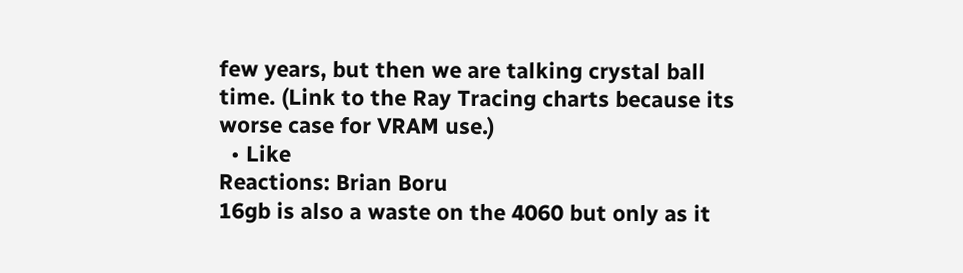few years, but then we are talking crystal ball time. (Link to the Ray Tracing charts because its worse case for VRAM use.)
  • Like
Reactions: Brian Boru
16gb is also a waste on the 4060 but only as it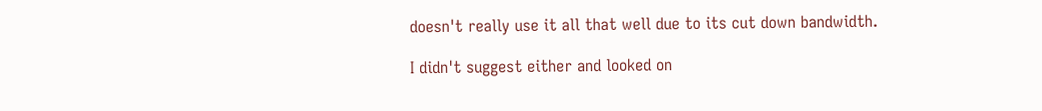doesn't really use it all that well due to its cut down bandwidth.

I didn't suggest either and looked on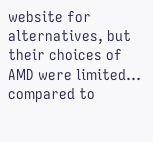website for alternatives, but their choices of AMD were limited... compared to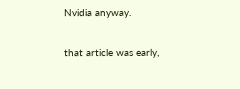Nvidia anyway.

that article was early,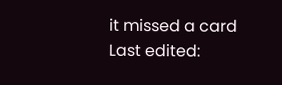it missed a card
Last edited: